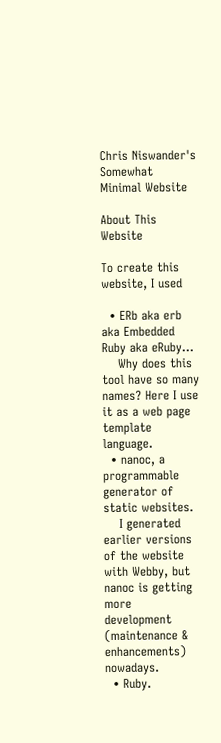Chris Niswander's Somewhat Minimal Website

About This Website

To create this website, I used

  • ERb aka erb aka Embedded Ruby aka eRuby…
    Why does this tool have so many names? Here I use it as a web page template language.
  • nanoc, a programmable generator of static websites.
    I generated earlier versions of the website with Webby, but nanoc is getting more development (maintenance & enhancements) nowadays.
  • Ruby.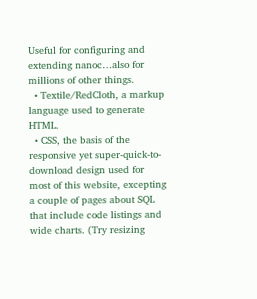Useful for configuring and extending nanoc…also for millions of other things.
  • Textile/RedCloth, a markup language used to generate HTML.
  • CSS, the basis of the responsive yet super-quick-to-download design used for most of this website, excepting a couple of pages about SQL that include code listings and wide charts. (Try resizing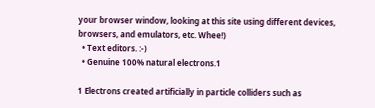your browser window, looking at this site using different devices, browsers, and emulators, etc. Whee!)
  • Text editors. :-)
  • Genuine 100% natural electrons.1

1 Electrons created artificially in particle colliders such as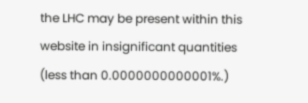the LHC may be present within this website in insignificant quantities (less than 0.0000000000001%.)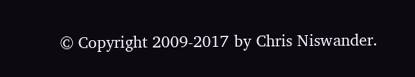© Copyright 2009-2017 by Chris Niswander.